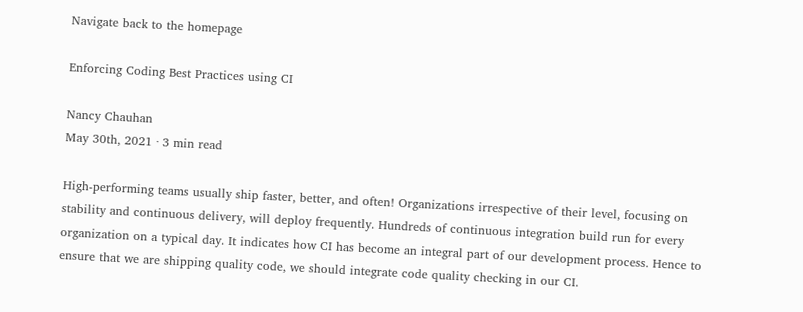Navigate back to the homepage

Enforcing Coding Best Practices using CI

Nancy Chauhan
May 30th, 2021 · 3 min read

High-performing teams usually ship faster, better, and often! Organizations irrespective of their level, focusing on stability and continuous delivery, will deploy frequently. Hundreds of continuous integration build run for every organization on a typical day. It indicates how CI has become an integral part of our development process. Hence to ensure that we are shipping quality code, we should integrate code quality checking in our CI.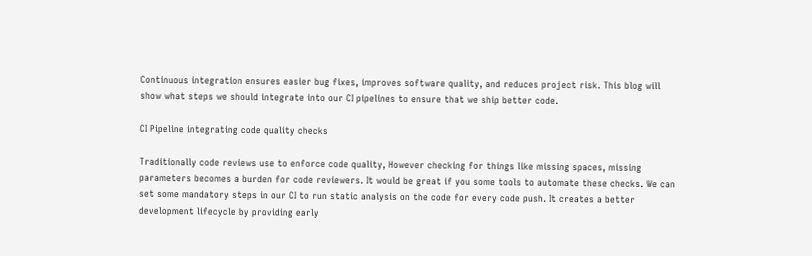Continuous integration ensures easier bug fixes, improves software quality, and reduces project risk. This blog will show what steps we should integrate into our CI pipelines to ensure that we ship better code.

CI Pipeline integrating code quality checks

Traditionally code reviews use to enforce code quality, However checking for things like missing spaces, missing parameters becomes a burden for code reviewers. It would be great if you some tools to automate these checks. We can set some mandatory steps in our CI to run static analysis on the code for every code push. It creates a better development lifecycle by providing early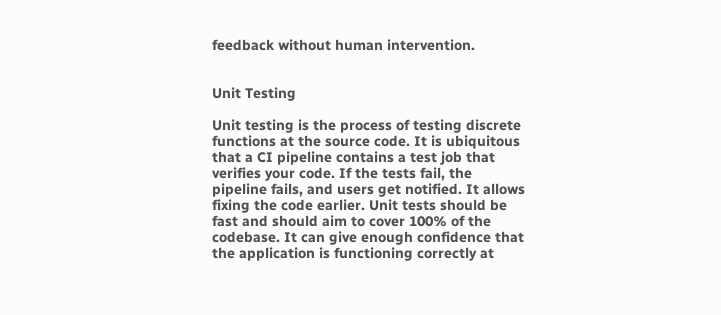feedback without human intervention.


Unit Testing

Unit testing is the process of testing discrete functions at the source code. It is ubiquitous that a CI pipeline contains a test job that verifies your code. If the tests fail, the pipeline fails, and users get notified. It allows fixing the code earlier. Unit tests should be fast and should aim to cover 100% of the codebase. It can give enough confidence that the application is functioning correctly at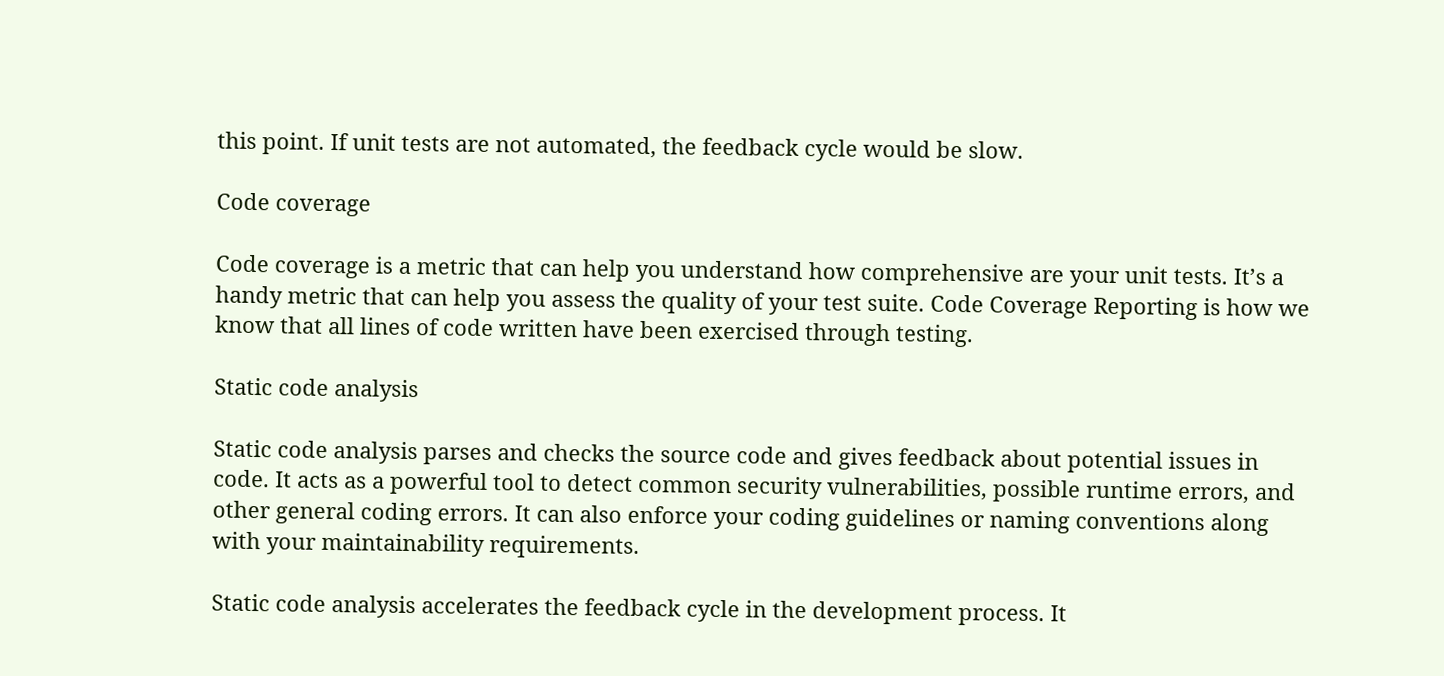this point. If unit tests are not automated, the feedback cycle would be slow.

Code coverage

Code coverage is a metric that can help you understand how comprehensive are your unit tests. It’s a handy metric that can help you assess the quality of your test suite. Code Coverage Reporting is how we know that all lines of code written have been exercised through testing.

Static code analysis

Static code analysis parses and checks the source code and gives feedback about potential issues in code. It acts as a powerful tool to detect common security vulnerabilities, possible runtime errors, and other general coding errors. It can also enforce your coding guidelines or naming conventions along with your maintainability requirements.

Static code analysis accelerates the feedback cycle in the development process. It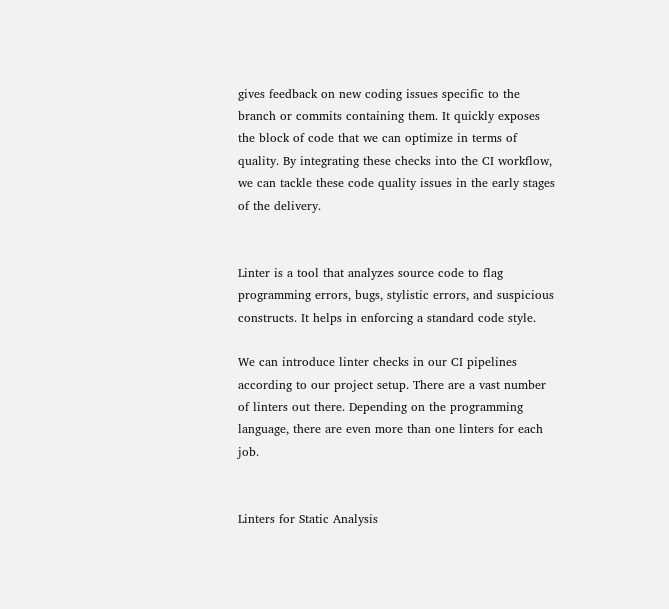gives feedback on new coding issues specific to the branch or commits containing them. It quickly exposes the block of code that we can optimize in terms of quality. By integrating these checks into the CI workflow, we can tackle these code quality issues in the early stages of the delivery.


Linter is a tool that analyzes source code to flag programming errors, bugs, stylistic errors, and suspicious constructs. It helps in enforcing a standard code style.

We can introduce linter checks in our CI pipelines according to our project setup. There are a vast number of linters out there. Depending on the programming language, there are even more than one linters for each job.


Linters for Static Analysis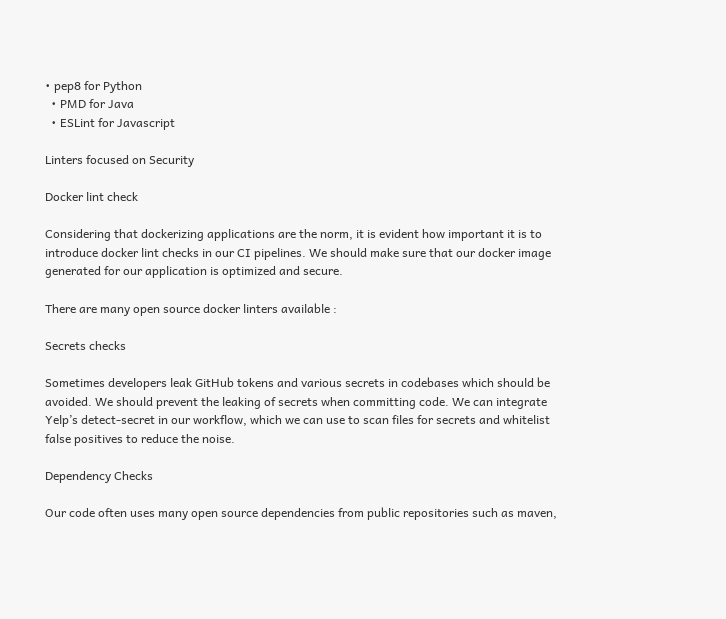• pep8 for Python
  • PMD for Java
  • ESLint for Javascript

Linters focused on Security

Docker lint check

Considering that dockerizing applications are the norm, it is evident how important it is to introduce docker lint checks in our CI pipelines. We should make sure that our docker image generated for our application is optimized and secure.

There are many open source docker linters available :

Secrets checks

Sometimes developers leak GitHub tokens and various secrets in codebases which should be avoided. We should prevent the leaking of secrets when committing code. We can integrate Yelp’s detect-secret in our workflow, which we can use to scan files for secrets and whitelist false positives to reduce the noise.

Dependency Checks

Our code often uses many open source dependencies from public repositories such as maven,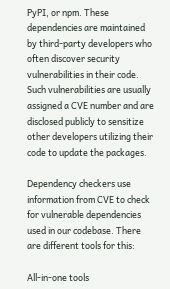PyPI, or npm. These dependencies are maintained by third-party developers who often discover security vulnerabilities in their code. Such vulnerabilities are usually assigned a CVE number and are disclosed publicly to sensitize other developers utilizing their code to update the packages.

Dependency checkers use information from CVE to check for vulnerable dependencies used in our codebase. There are different tools for this:

All-in-one tools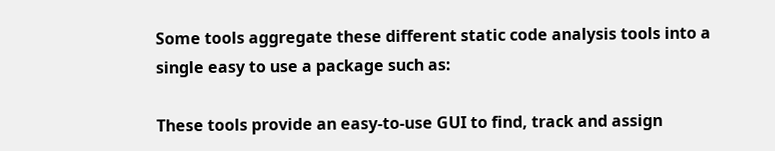Some tools aggregate these different static code analysis tools into a single easy to use a package such as:

These tools provide an easy-to-use GUI to find, track and assign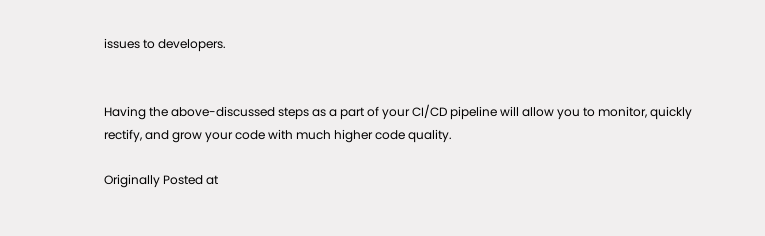issues to developers.


Having the above-discussed steps as a part of your CI/CD pipeline will allow you to monitor, quickly rectify, and grow your code with much higher code quality.

Originally Posted at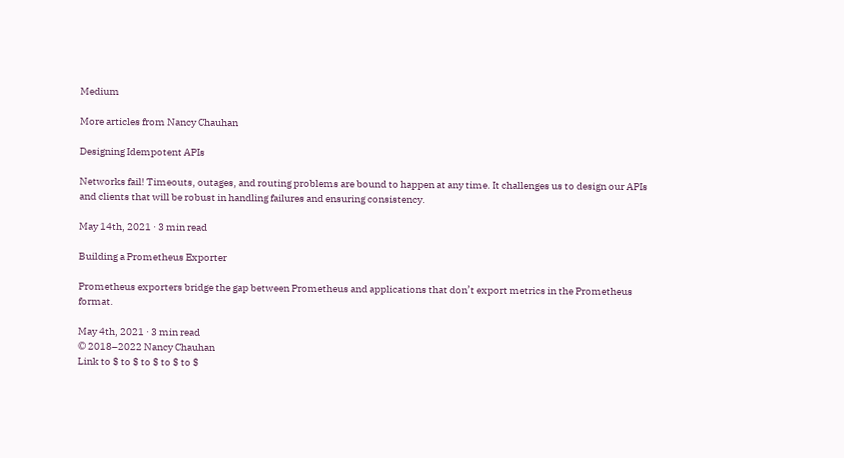Medium

More articles from Nancy Chauhan

Designing Idempotent APIs

Networks fail! Timeouts, outages, and routing problems are bound to happen at any time. It challenges us to design our APIs and clients that will be robust in handling failures and ensuring consistency.

May 14th, 2021 · 3 min read

Building a Prometheus Exporter

Prometheus exporters bridge the gap between Prometheus and applications that don’t export metrics in the Prometheus format.

May 4th, 2021 · 3 min read
© 2018–2022 Nancy Chauhan
Link to $ to $ to $ to $ to $